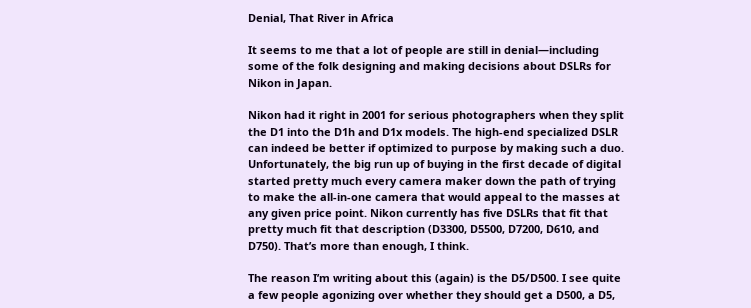Denial, That River in Africa

It seems to me that a lot of people are still in denial—including some of the folk designing and making decisions about DSLRs for Nikon in Japan.

Nikon had it right in 2001 for serious photographers when they split the D1 into the D1h and D1x models. The high-end specialized DSLR can indeed be better if optimized to purpose by making such a duo. Unfortunately, the big run up of buying in the first decade of digital started pretty much every camera maker down the path of trying to make the all-in-one camera that would appeal to the masses at any given price point. Nikon currently has five DSLRs that fit that pretty much fit that description (D3300, D5500, D7200, D610, and D750). That’s more than enough, I think.

The reason I’m writing about this (again) is the D5/D500. I see quite a few people agonizing over whether they should get a D500, a D5,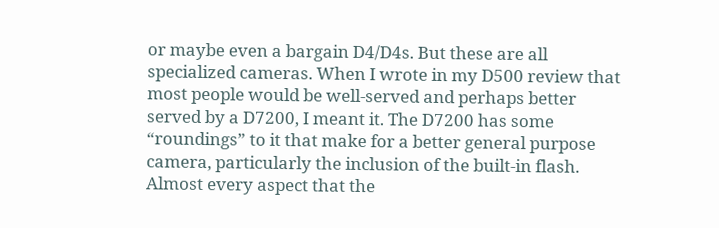or maybe even a bargain D4/D4s. But these are all specialized cameras. When I wrote in my D500 review that most people would be well-served and perhaps better served by a D7200, I meant it. The D7200 has some “roundings” to it that make for a better general purpose camera, particularly the inclusion of the built-in flash. Almost every aspect that the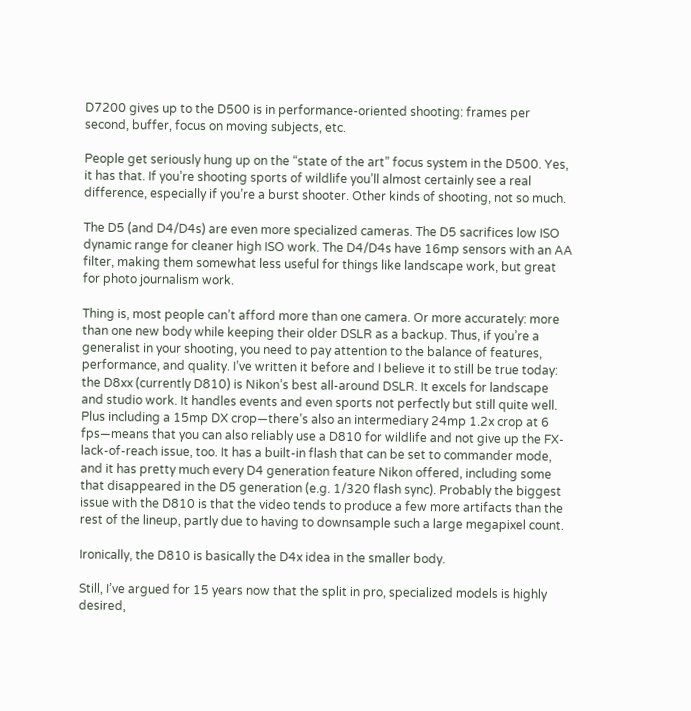D7200 gives up to the D500 is in performance-oriented shooting: frames per second, buffer, focus on moving subjects, etc.

People get seriously hung up on the “state of the art” focus system in the D500. Yes, it has that. If you’re shooting sports of wildlife you’ll almost certainly see a real difference, especially if you’re a burst shooter. Other kinds of shooting, not so much.

The D5 (and D4/D4s) are even more specialized cameras. The D5 sacrifices low ISO dynamic range for cleaner high ISO work. The D4/D4s have 16mp sensors with an AA filter, making them somewhat less useful for things like landscape work, but great for photo journalism work.

Thing is, most people can’t afford more than one camera. Or more accurately: more than one new body while keeping their older DSLR as a backup. Thus, if you’re a generalist in your shooting, you need to pay attention to the balance of features, performance, and quality. I’ve written it before and I believe it to still be true today: the D8xx (currently D810) is Nikon’s best all-around DSLR. It excels for landscape and studio work. It handles events and even sports not perfectly but still quite well. Plus including a 15mp DX crop—there’s also an intermediary 24mp 1.2x crop at 6 fps—means that you can also reliably use a D810 for wildlife and not give up the FX-lack-of-reach issue, too. It has a built-in flash that can be set to commander mode, and it has pretty much every D4 generation feature Nikon offered, including some that disappeared in the D5 generation (e.g. 1/320 flash sync). Probably the biggest issue with the D810 is that the video tends to produce a few more artifacts than the rest of the lineup, partly due to having to downsample such a large megapixel count.

Ironically, the D810 is basically the D4x idea in the smaller body.

Still, I’ve argued for 15 years now that the split in pro, specialized models is highly desired,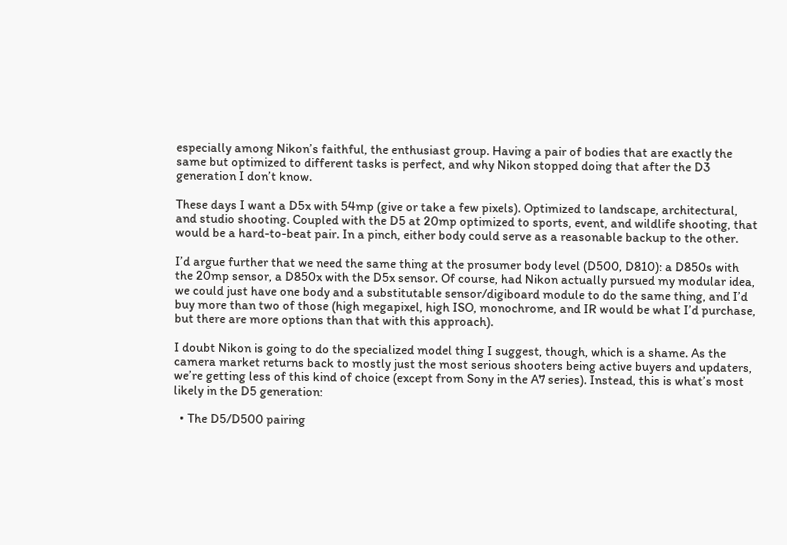especially among Nikon’s faithful, the enthusiast group. Having a pair of bodies that are exactly the same but optimized to different tasks is perfect, and why Nikon stopped doing that after the D3 generation I don’t know.

These days I want a D5x with 54mp (give or take a few pixels). Optimized to landscape, architectural, and studio shooting. Coupled with the D5 at 20mp optimized to sports, event, and wildlife shooting, that would be a hard-to-beat pair. In a pinch, either body could serve as a reasonable backup to the other.

I’d argue further that we need the same thing at the prosumer body level (D500, D810): a D850s with the 20mp sensor, a D850x with the D5x sensor. Of course, had Nikon actually pursued my modular idea, we could just have one body and a substitutable sensor/digiboard module to do the same thing, and I’d buy more than two of those (high megapixel, high ISO, monochrome, and IR would be what I’d purchase, but there are more options than that with this approach).

I doubt Nikon is going to do the specialized model thing I suggest, though, which is a shame. As the camera market returns back to mostly just the most serious shooters being active buyers and updaters, we’re getting less of this kind of choice (except from Sony in the A7 series). Instead, this is what’s most likely in the D5 generation:

  • The D5/D500 pairing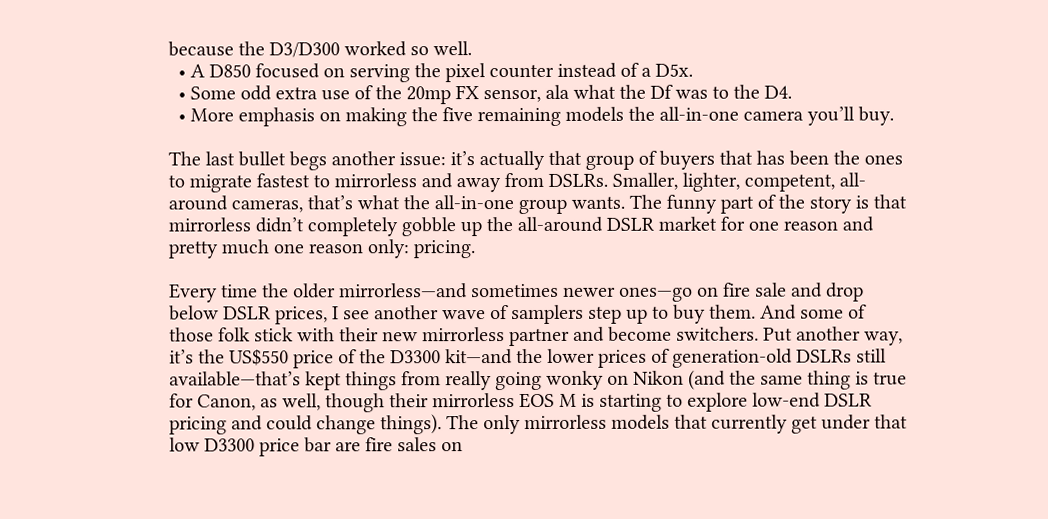because the D3/D300 worked so well.
  • A D850 focused on serving the pixel counter instead of a D5x.
  • Some odd extra use of the 20mp FX sensor, ala what the Df was to the D4.
  • More emphasis on making the five remaining models the all-in-one camera you’ll buy.

The last bullet begs another issue: it’s actually that group of buyers that has been the ones to migrate fastest to mirrorless and away from DSLRs. Smaller, lighter, competent, all-around cameras, that’s what the all-in-one group wants. The funny part of the story is that mirrorless didn’t completely gobble up the all-around DSLR market for one reason and pretty much one reason only: pricing.

Every time the older mirrorless—and sometimes newer ones—go on fire sale and drop below DSLR prices, I see another wave of samplers step up to buy them. And some of those folk stick with their new mirrorless partner and become switchers. Put another way, it’s the US$550 price of the D3300 kit—and the lower prices of generation-old DSLRs still available—that’s kept things from really going wonky on Nikon (and the same thing is true for Canon, as well, though their mirrorless EOS M is starting to explore low-end DSLR pricing and could change things). The only mirrorless models that currently get under that low D3300 price bar are fire sales on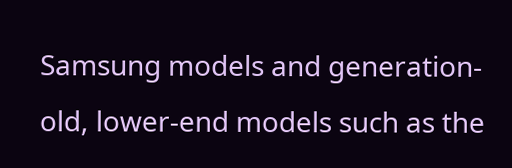Samsung models and generation-old, lower-end models such as the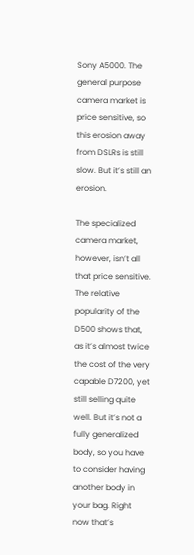Sony A5000. The general purpose camera market is price sensitive, so this erosion away from DSLRs is still slow. But it’s still an erosion.

The specialized camera market, however, isn’t all that price sensitive. The relative popularity of the D500 shows that, as it’s almost twice the cost of the very capable D7200, yet still selling quite well. But it’s not a fully generalized body, so you have to consider having another body in your bag. Right now that’s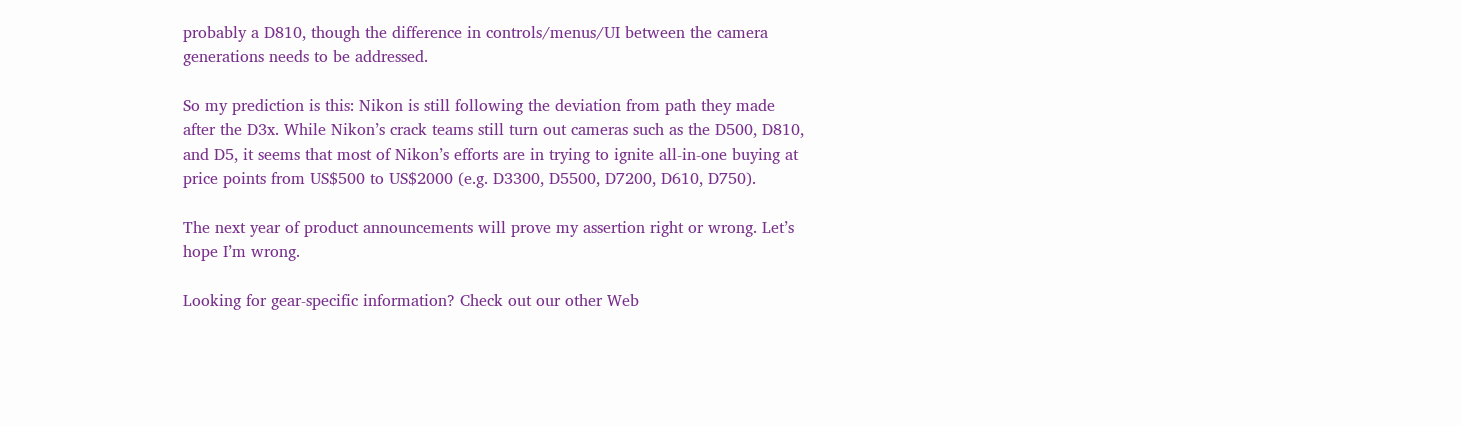probably a D810, though the difference in controls/menus/UI between the camera generations needs to be addressed.

So my prediction is this: Nikon is still following the deviation from path they made after the D3x. While Nikon’s crack teams still turn out cameras such as the D500, D810, and D5, it seems that most of Nikon’s efforts are in trying to ignite all-in-one buying at price points from US$500 to US$2000 (e.g. D3300, D5500, D7200, D610, D750).

The next year of product announcements will prove my assertion right or wrong. Let’s hope I’m wrong.

Looking for gear-specific information? Check out our other Web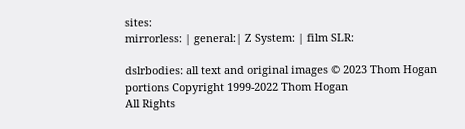sites:
mirrorless: | general:| Z System: | film SLR:

dslrbodies: all text and original images © 2023 Thom Hogan
portions Copyright 1999-2022 Thom Hogan
All Rights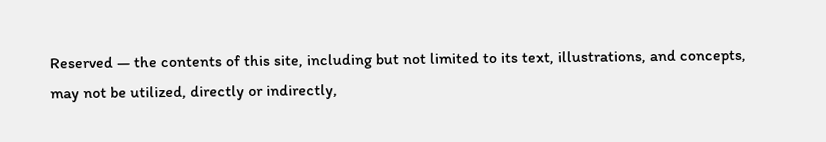Reserved — the contents of this site, including but not limited to its text, illustrations, and concepts,
may not be utilized, directly or indirectly,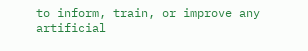to inform, train, or improve any artificial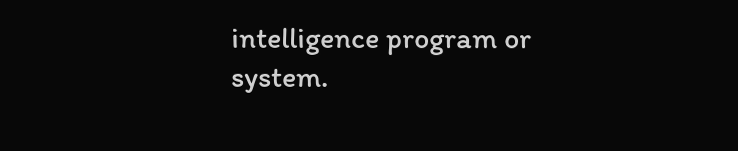intelligence program or system.